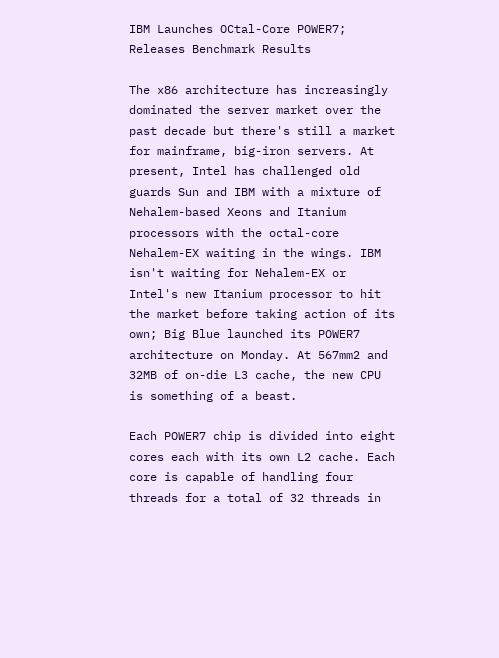IBM Launches OCtal-Core POWER7; Releases Benchmark Results

The x86 architecture has increasingly dominated the server market over the past decade but there's still a market for mainframe, big-iron servers. At present, Intel has challenged old guards Sun and IBM with a mixture of Nehalem-based Xeons and Itanium processors with the octal-core Nehalem-EX waiting in the wings. IBM isn't waiting for Nehalem-EX or Intel's new Itanium processor to hit the market before taking action of its own; Big Blue launched its POWER7 architecture on Monday. At 567mm2 and 32MB of on-die L3 cache, the new CPU is something of a beast.

Each POWER7 chip is divided into eight cores each with its own L2 cache. Each core is capable of handling four threads for a total of 32 threads in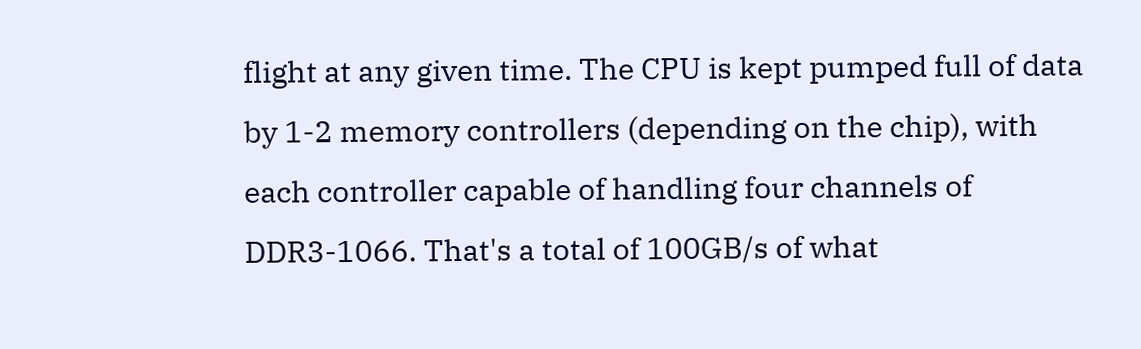flight at any given time. The CPU is kept pumped full of data by 1-2 memory controllers (depending on the chip), with each controller capable of handling four channels of DDR3-1066. That's a total of 100GB/s of what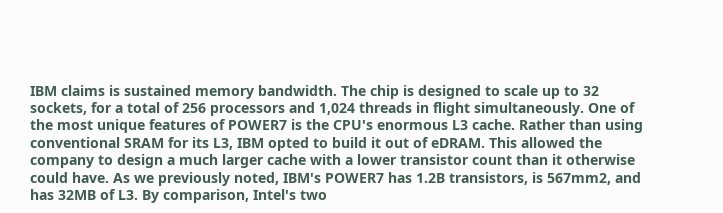IBM claims is sustained memory bandwidth. The chip is designed to scale up to 32 sockets, for a total of 256 processors and 1,024 threads in flight simultaneously. One of the most unique features of POWER7 is the CPU's enormous L3 cache. Rather than using conventional SRAM for its L3, IBM opted to build it out of eDRAM. This allowed the company to design a much larger cache with a lower transistor count than it otherwise could have. As we previously noted, IBM's POWER7 has 1.2B transistors, is 567mm2, and has 32MB of L3. By comparison, Intel's two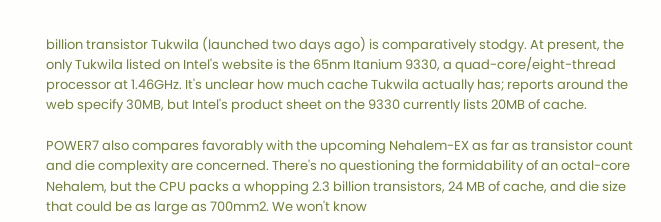billion transistor Tukwila (launched two days ago) is comparatively stodgy. At present, the only Tukwila listed on Intel's website is the 65nm Itanium 9330, a quad-core/eight-thread processor at 1.46GHz. It's unclear how much cache Tukwila actually has; reports around the web specify 30MB, but Intel's product sheet on the 9330 currently lists 20MB of cache.

POWER7 also compares favorably with the upcoming Nehalem-EX as far as transistor count and die complexity are concerned. There's no questioning the formidability of an octal-core Nehalem, but the CPU packs a whopping 2.3 billion transistors, 24 MB of cache, and die size that could be as large as 700mm2. We won't know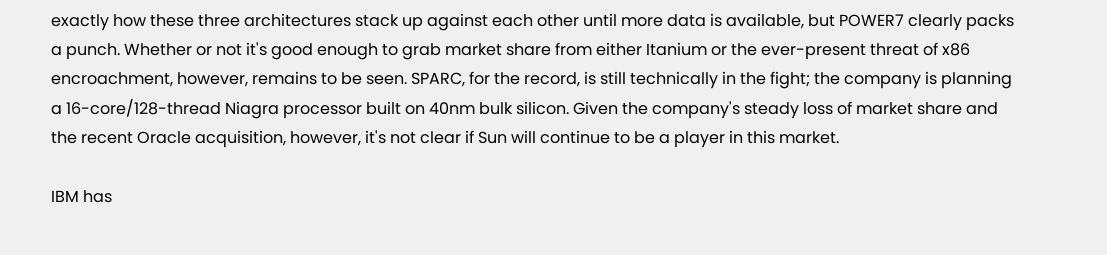exactly how these three architectures stack up against each other until more data is available, but POWER7 clearly packs a punch. Whether or not it's good enough to grab market share from either Itanium or the ever-present threat of x86 encroachment, however, remains to be seen. SPARC, for the record, is still technically in the fight; the company is planning a 16-core/128-thread Niagra processor built on 40nm bulk silicon. Given the company's steady loss of market share and the recent Oracle acquisition, however, it's not clear if Sun will continue to be a player in this market.

IBM has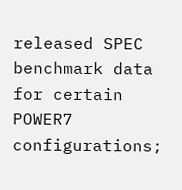released SPEC benchmark data for certain POWER7 configurations;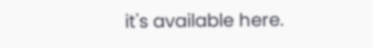it's available here.